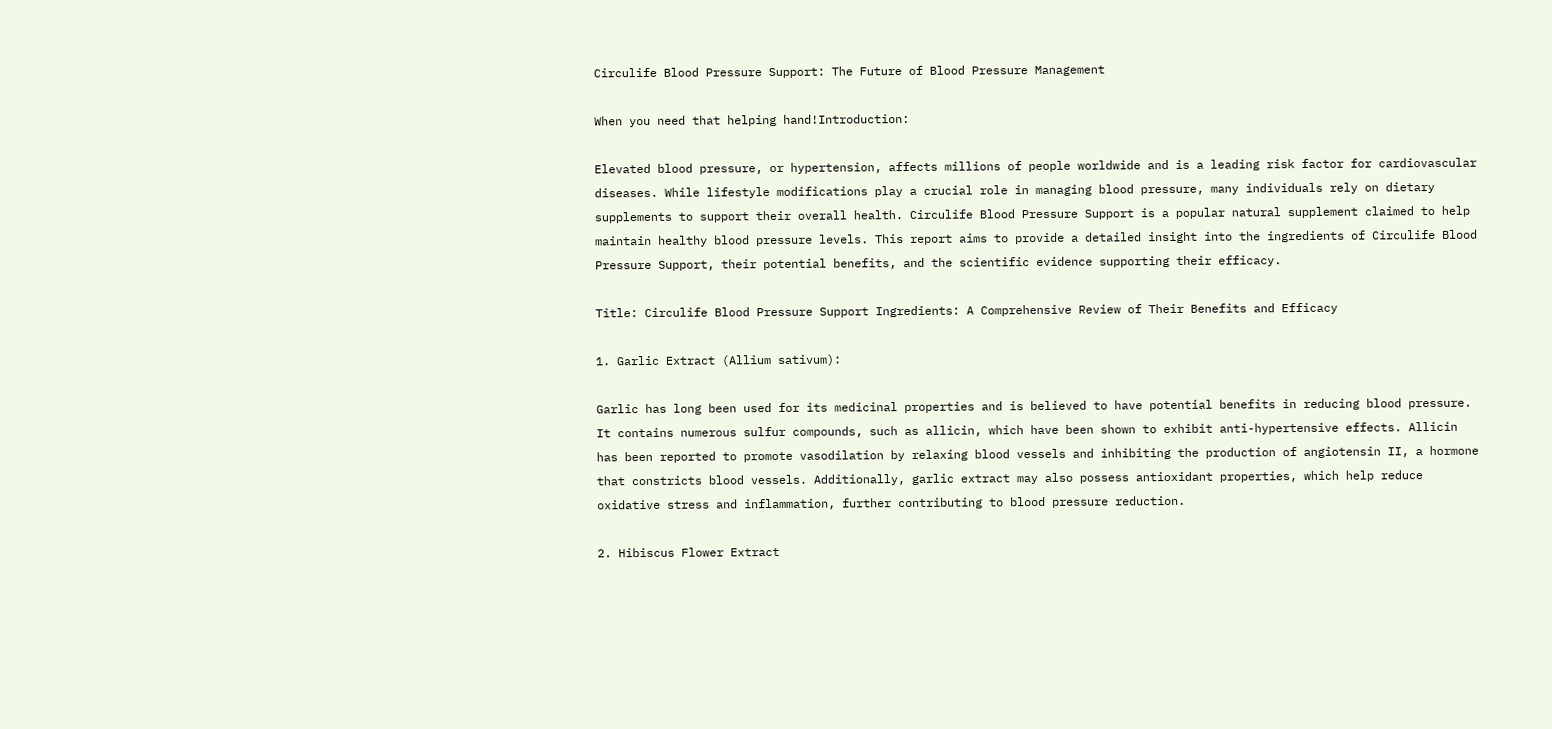Circulife Blood Pressure Support: The Future of Blood Pressure Management

When you need that helping hand!Introduction:

Elevated blood pressure, or hypertension, affects millions of people worldwide and is a leading risk factor for cardiovascular diseases. While lifestyle modifications play a crucial role in managing blood pressure, many individuals rely on dietary supplements to support their overall health. Circulife Blood Pressure Support is a popular natural supplement claimed to help maintain healthy blood pressure levels. This report aims to provide a detailed insight into the ingredients of Circulife Blood Pressure Support, their potential benefits, and the scientific evidence supporting their efficacy.

Title: Circulife Blood Pressure Support Ingredients: A Comprehensive Review of Their Benefits and Efficacy

1. Garlic Extract (Allium sativum):

Garlic has long been used for its medicinal properties and is believed to have potential benefits in reducing blood pressure. It contains numerous sulfur compounds, such as allicin, which have been shown to exhibit anti-hypertensive effects. Allicin has been reported to promote vasodilation by relaxing blood vessels and inhibiting the production of angiotensin II, a hormone that constricts blood vessels. Additionally, garlic extract may also possess antioxidant properties, which help reduce oxidative stress and inflammation, further contributing to blood pressure reduction.

2. Hibiscus Flower Extract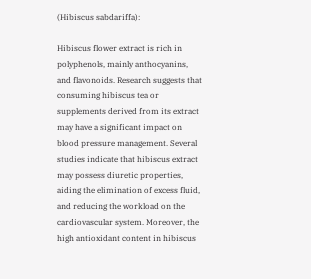(Hibiscus sabdariffa):

Hibiscus flower extract is rich in polyphenols, mainly anthocyanins, and flavonoids. Research suggests that consuming hibiscus tea or supplements derived from its extract may have a significant impact on blood pressure management. Several studies indicate that hibiscus extract may possess diuretic properties, aiding the elimination of excess fluid, and reducing the workload on the cardiovascular system. Moreover, the high antioxidant content in hibiscus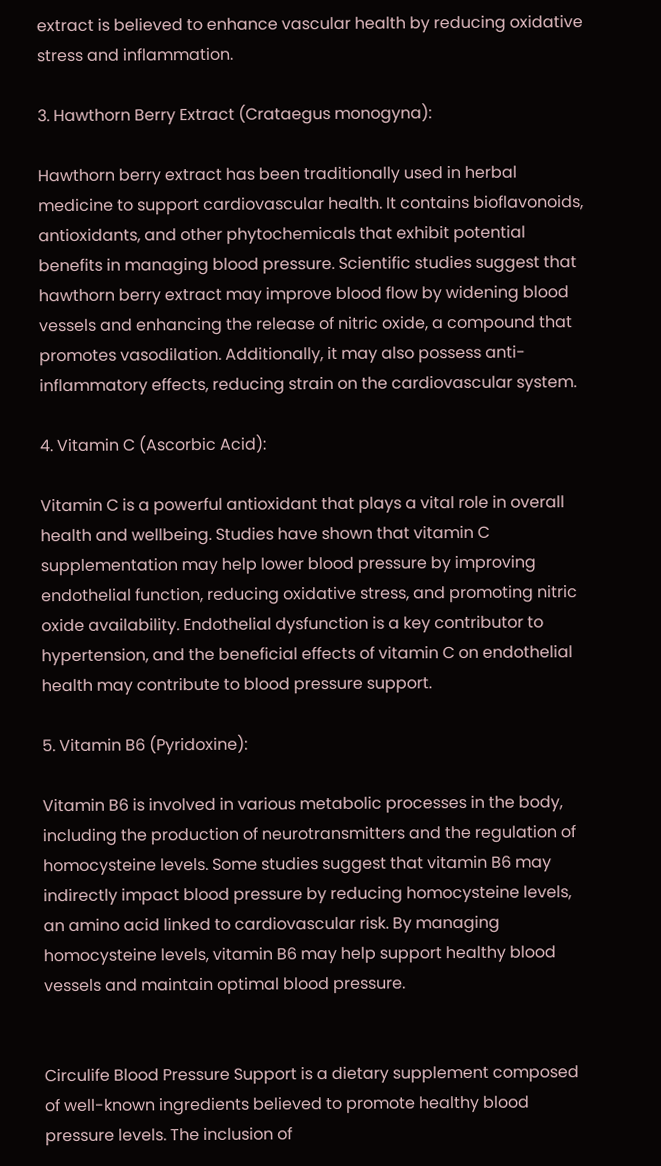extract is believed to enhance vascular health by reducing oxidative stress and inflammation.

3. Hawthorn Berry Extract (Crataegus monogyna):

Hawthorn berry extract has been traditionally used in herbal medicine to support cardiovascular health. It contains bioflavonoids, antioxidants, and other phytochemicals that exhibit potential benefits in managing blood pressure. Scientific studies suggest that hawthorn berry extract may improve blood flow by widening blood vessels and enhancing the release of nitric oxide, a compound that promotes vasodilation. Additionally, it may also possess anti-inflammatory effects, reducing strain on the cardiovascular system.

4. Vitamin C (Ascorbic Acid):

Vitamin C is a powerful antioxidant that plays a vital role in overall health and wellbeing. Studies have shown that vitamin C supplementation may help lower blood pressure by improving endothelial function, reducing oxidative stress, and promoting nitric oxide availability. Endothelial dysfunction is a key contributor to hypertension, and the beneficial effects of vitamin C on endothelial health may contribute to blood pressure support.

5. Vitamin B6 (Pyridoxine):

Vitamin B6 is involved in various metabolic processes in the body, including the production of neurotransmitters and the regulation of homocysteine levels. Some studies suggest that vitamin B6 may indirectly impact blood pressure by reducing homocysteine levels, an amino acid linked to cardiovascular risk. By managing homocysteine levels, vitamin B6 may help support healthy blood vessels and maintain optimal blood pressure.


Circulife Blood Pressure Support is a dietary supplement composed of well-known ingredients believed to promote healthy blood pressure levels. The inclusion of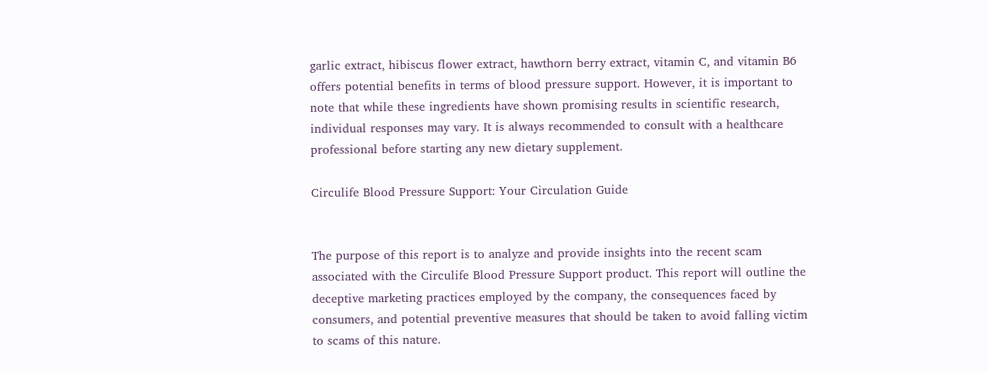garlic extract, hibiscus flower extract, hawthorn berry extract, vitamin C, and vitamin B6 offers potential benefits in terms of blood pressure support. However, it is important to note that while these ingredients have shown promising results in scientific research, individual responses may vary. It is always recommended to consult with a healthcare professional before starting any new dietary supplement.

Circulife Blood Pressure Support: Your Circulation Guide


The purpose of this report is to analyze and provide insights into the recent scam associated with the Circulife Blood Pressure Support product. This report will outline the deceptive marketing practices employed by the company, the consequences faced by consumers, and potential preventive measures that should be taken to avoid falling victim to scams of this nature.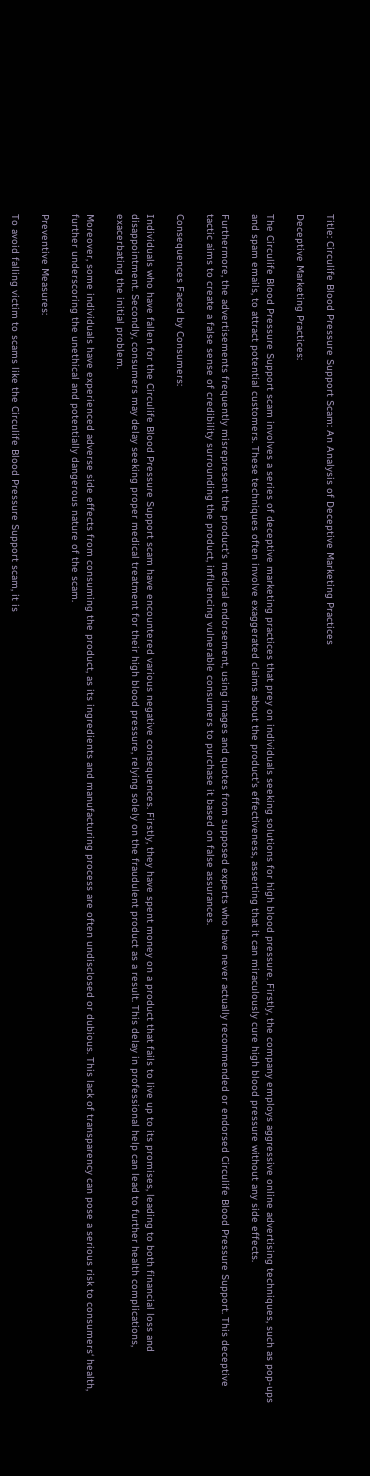Title: Circulife Blood Pressure Support Scam: An Analysis of Deceptive Marketing Practices

Deceptive Marketing Practices:

The Circulife Blood Pressure Support scam involves a series of deceptive marketing practices that prey on individuals seeking solutions for high blood pressure. Firstly, the company employs aggressive online advertising techniques, such as pop-ups and spam emails, to attract potential customers. These techniques often involve exaggerated claims about the product’s effectiveness, asserting that it can miraculously cure high blood pressure without any side effects.

Furthermore, the advertisements frequently misrepresent the product’s medical endorsement, using images and quotes from supposed experts who have never actually recommended or endorsed Circulife Blood Pressure Support. This deceptive tactic aims to create a false sense of credibility surrounding the product, influencing vulnerable consumers to purchase it based on false assurances.

Consequences Faced by Consumers:

Individuals who have fallen for the Circulife Blood Pressure Support scam have encountered various negative consequences. Firstly, they have spent money on a product that fails to live up to its promises, leading to both financial loss and disappointment. Secondly, consumers may delay seeking proper medical treatment for their high blood pressure, relying solely on the fraudulent product as a result. This delay in professional help can lead to further health complications, exacerbating the initial problem.

Moreover, some individuals have experienced adverse side effects from consuming the product, as its ingredients and manufacturing process are often undisclosed or dubious. This lack of transparency can pose a serious risk to consumers‘ health, further underscoring the unethical and potentially dangerous nature of the scam.

Preventive Measures:

To avoid falling victim to scams like the Circulife Blood Pressure Support scam, it is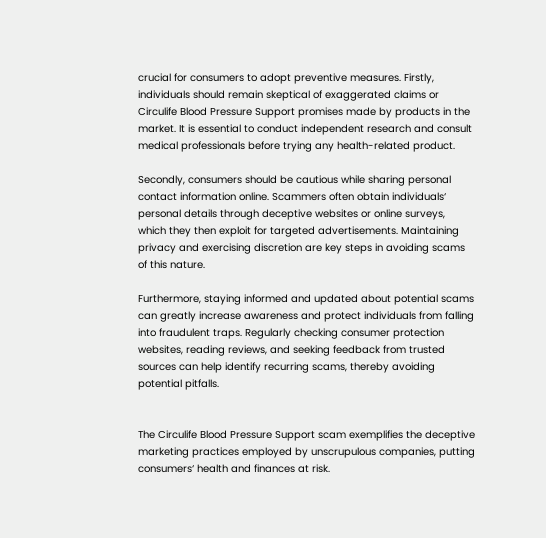crucial for consumers to adopt preventive measures. Firstly, individuals should remain skeptical of exaggerated claims or Circulife Blood Pressure Support promises made by products in the market. It is essential to conduct independent research and consult medical professionals before trying any health-related product.

Secondly, consumers should be cautious while sharing personal contact information online. Scammers often obtain individuals‘ personal details through deceptive websites or online surveys, which they then exploit for targeted advertisements. Maintaining privacy and exercising discretion are key steps in avoiding scams of this nature.

Furthermore, staying informed and updated about potential scams can greatly increase awareness and protect individuals from falling into fraudulent traps. Regularly checking consumer protection websites, reading reviews, and seeking feedback from trusted sources can help identify recurring scams, thereby avoiding potential pitfalls.


The Circulife Blood Pressure Support scam exemplifies the deceptive marketing practices employed by unscrupulous companies, putting consumers‘ health and finances at risk.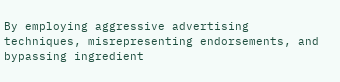By employing aggressive advertising techniques, misrepresenting endorsements, and bypassing ingredient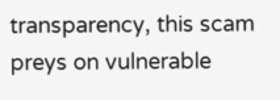transparency, this scam preys on vulnerable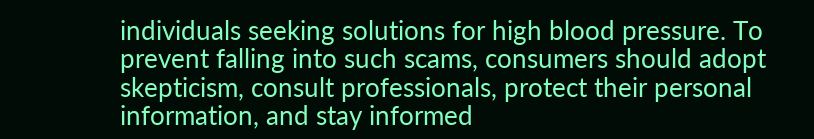individuals seeking solutions for high blood pressure. To prevent falling into such scams, consumers should adopt skepticism, consult professionals, protect their personal information, and stay informed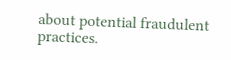about potential fraudulent practices.